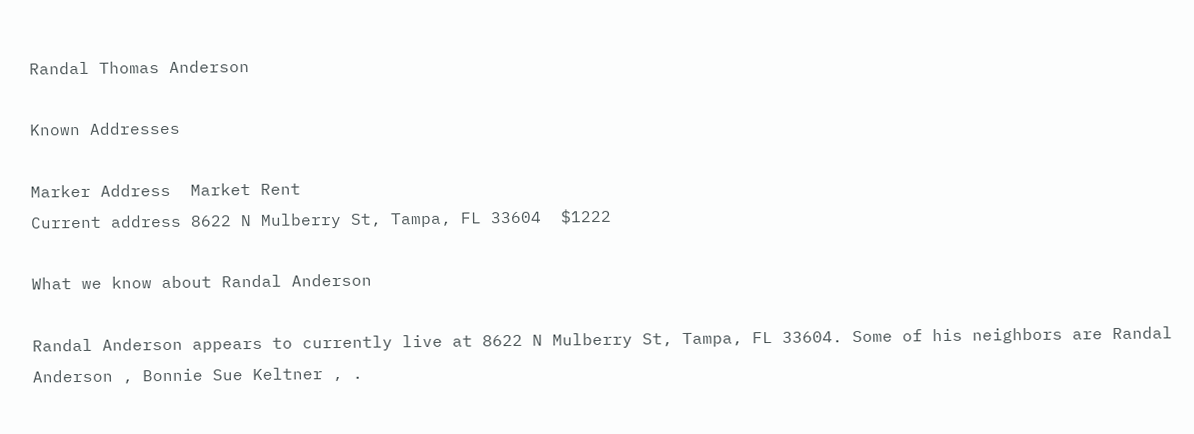Randal Thomas Anderson

Known Addresses

Marker Address  Market Rent
Current address 8622 N Mulberry St, Tampa, FL 33604  $1222

What we know about Randal Anderson

Randal Anderson appears to currently live at 8622 N Mulberry St, Tampa, FL 33604. Some of his neighbors are Randal Anderson , Bonnie Sue Keltner , .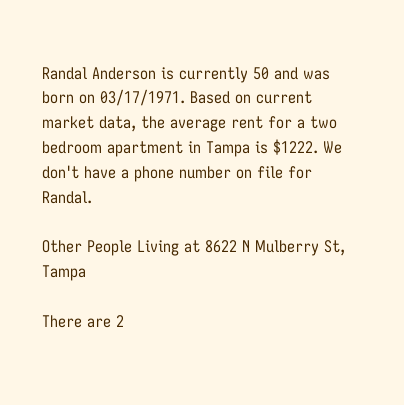Randal Anderson is currently 50 and was born on 03/17/1971. Based on current market data, the average rent for a two bedroom apartment in Tampa is $1222. We don't have a phone number on file for Randal.

Other People Living at 8622 N Mulberry St, Tampa

There are 2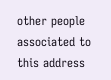other people associated to this address